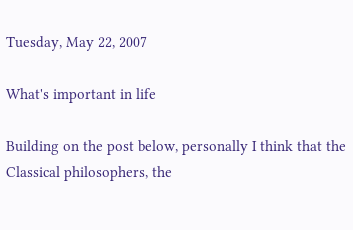Tuesday, May 22, 2007

What's important in life

Building on the post below, personally I think that the Classical philosophers, the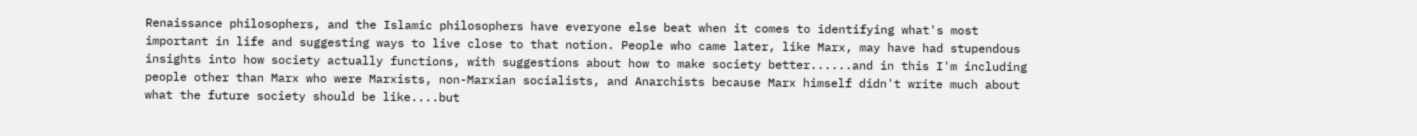Renaissance philosophers, and the Islamic philosophers have everyone else beat when it comes to identifying what's most important in life and suggesting ways to live close to that notion. People who came later, like Marx, may have had stupendous insights into how society actually functions, with suggestions about how to make society better......and in this I'm including people other than Marx who were Marxists, non-Marxian socialists, and Anarchists because Marx himself didn't write much about what the future society should be like....but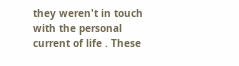they weren't in touch with the personal current of life . These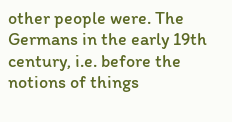other people were. The Germans in the early 19th century, i.e. before the notions of things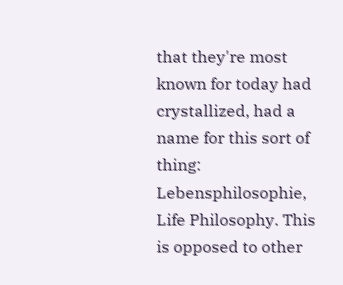that they're most known for today had crystallized, had a name for this sort of thing: Lebensphilosophie, Life Philosophy. This is opposed to other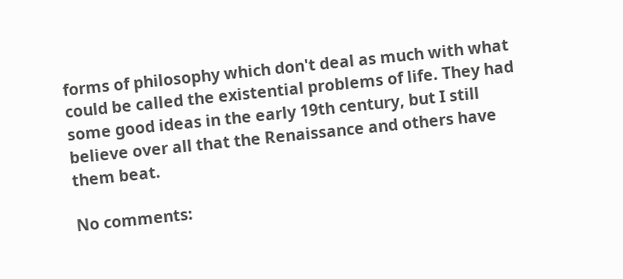forms of philosophy which don't deal as much with what could be called the existential problems of life. They had some good ideas in the early 19th century, but I still believe over all that the Renaissance and others have them beat.

No comments: